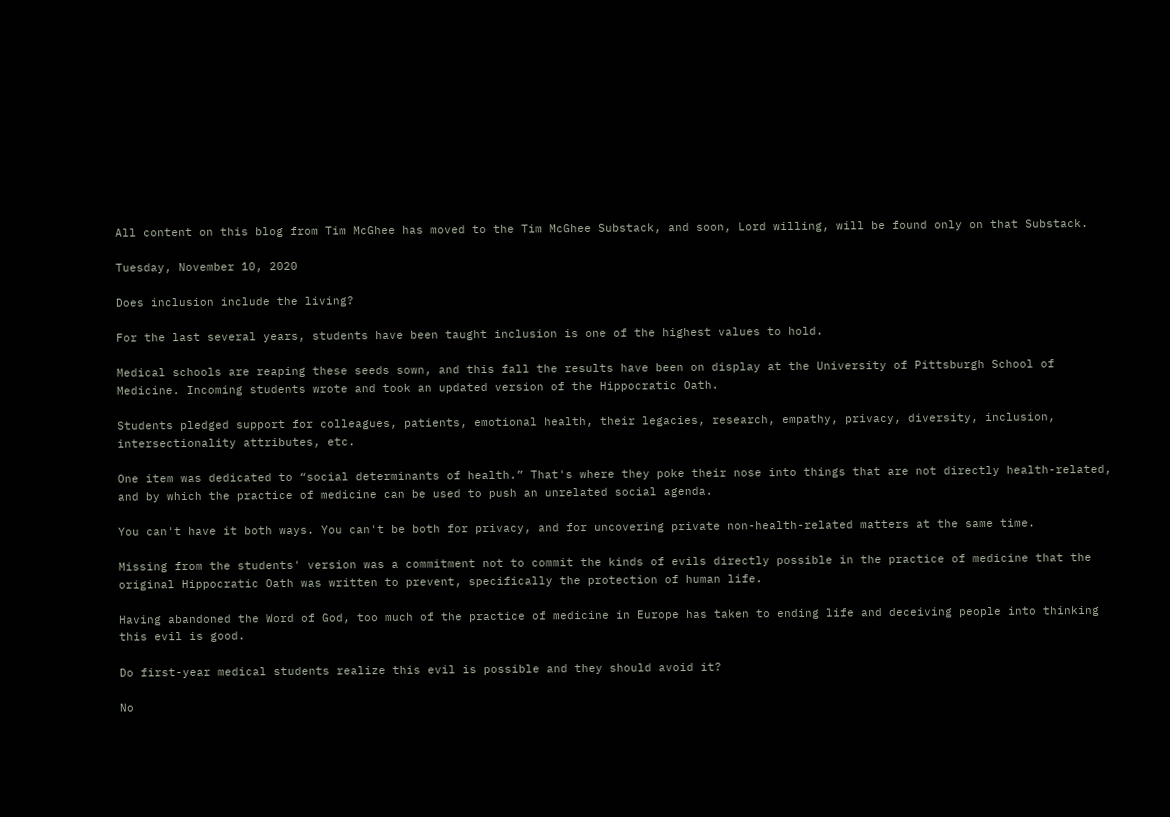All content on this blog from Tim McGhee has moved to the Tim McGhee Substack, and soon, Lord willing, will be found only on that Substack.

Tuesday, November 10, 2020

Does inclusion include the living?

For the last several years, students have been taught inclusion is one of the highest values to hold.

Medical schools are reaping these seeds sown, and this fall the results have been on display at the University of Pittsburgh School of Medicine. Incoming students wrote and took an updated version of the Hippocratic Oath.

Students pledged support for colleagues, patients, emotional health, their legacies, research, empathy, privacy, diversity, inclusion, intersectionality attributes, etc.

One item was dedicated to “social determinants of health.” That's where they poke their nose into things that are not directly health-related, and by which the practice of medicine can be used to push an unrelated social agenda.

You can't have it both ways. You can't be both for privacy, and for uncovering private non-health-related matters at the same time.

Missing from the students' version was a commitment not to commit the kinds of evils directly possible in the practice of medicine that the original Hippocratic Oath was written to prevent, specifically the protection of human life.

Having abandoned the Word of God, too much of the practice of medicine in Europe has taken to ending life and deceiving people into thinking this evil is good.

Do first-year medical students realize this evil is possible and they should avoid it?

No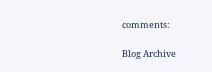comments:

Blog Archive